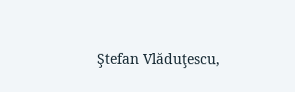Ştefan Vlăduţescu,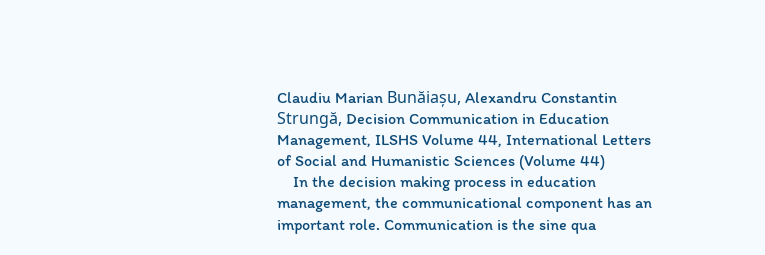Claudiu Marian Bunăiașu, Alexandru Constantin Strungă, Decision Communication in Education Management, ILSHS Volume 44, International Letters of Social and Humanistic Sciences (Volume 44)
    In the decision making process in education management, the communicational component has an important role. Communication is the sine qua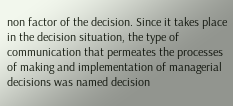non factor of the decision. Since it takes place in the decision situation, the type of communication that permeates the processes of making and implementation of managerial decisions was named decision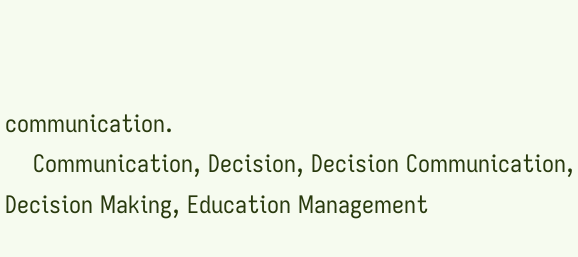communication.
    Communication, Decision, Decision Communication, Decision Making, Education Management